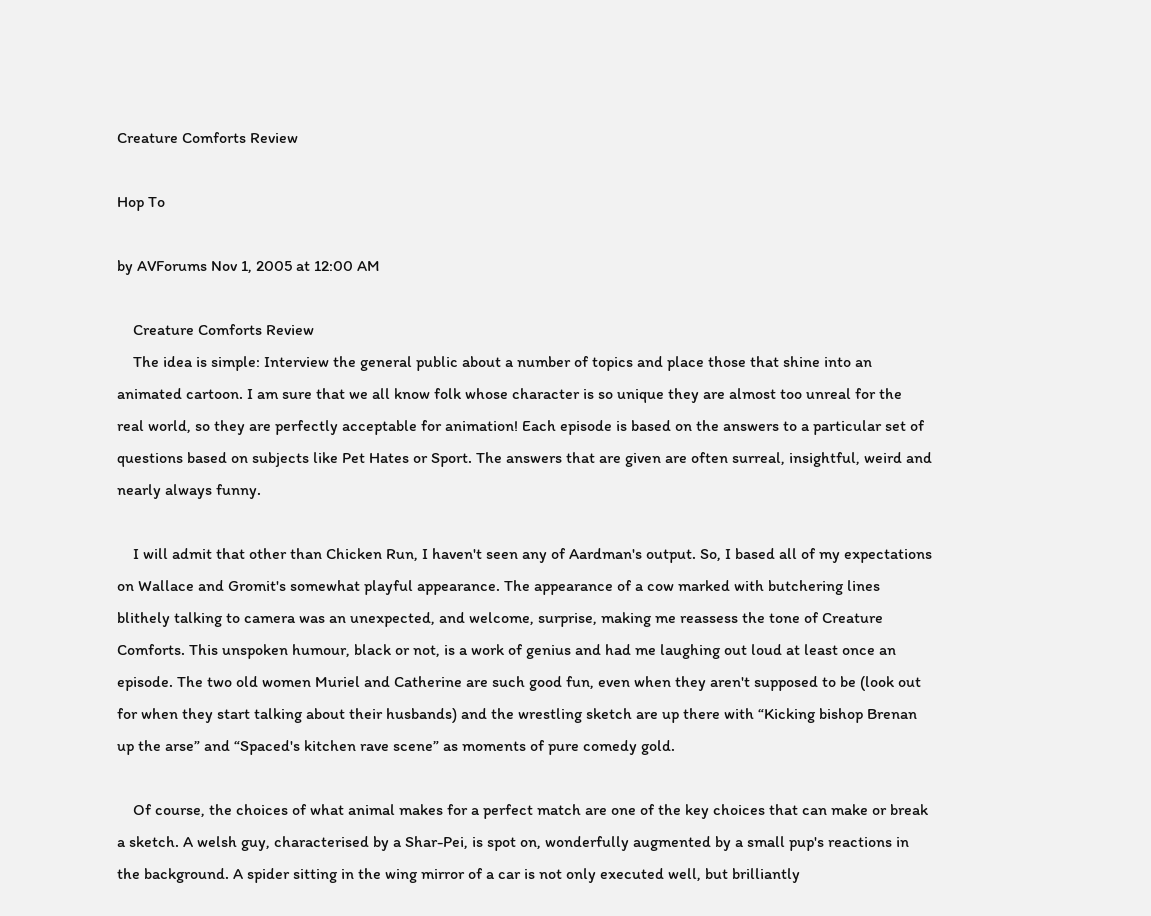Creature Comforts Review

Hop To

by AVForums Nov 1, 2005 at 12:00 AM

    Creature Comforts Review
    The idea is simple: Interview the general public about a number of topics and place those that shine into an animated cartoon. I am sure that we all know folk whose character is so unique they are almost too unreal for the real world, so they are perfectly acceptable for animation! Each episode is based on the answers to a particular set of questions based on subjects like Pet Hates or Sport. The answers that are given are often surreal, insightful, weird and nearly always funny.

    I will admit that other than Chicken Run, I haven't seen any of Aardman's output. So, I based all of my expectations on Wallace and Gromit's somewhat playful appearance. The appearance of a cow marked with butchering lines blithely talking to camera was an unexpected, and welcome, surprise, making me reassess the tone of Creature Comforts. This unspoken humour, black or not, is a work of genius and had me laughing out loud at least once an episode. The two old women Muriel and Catherine are such good fun, even when they aren't supposed to be (look out for when they start talking about their husbands) and the wrestling sketch are up there with “Kicking bishop Brenan up the arse” and “Spaced's kitchen rave scene” as moments of pure comedy gold.

    Of course, the choices of what animal makes for a perfect match are one of the key choices that can make or break a sketch. A welsh guy, characterised by a Shar-Pei, is spot on, wonderfully augmented by a small pup's reactions in the background. A spider sitting in the wing mirror of a car is not only executed well, but brilliantly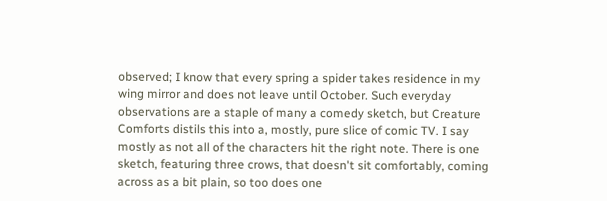observed; I know that every spring a spider takes residence in my wing mirror and does not leave until October. Such everyday observations are a staple of many a comedy sketch, but Creature Comforts distils this into a, mostly, pure slice of comic TV. I say mostly as not all of the characters hit the right note. There is one sketch, featuring three crows, that doesn't sit comfortably, coming across as a bit plain, so too does one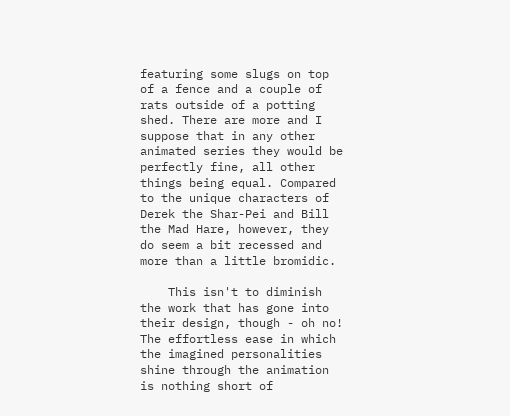featuring some slugs on top of a fence and a couple of rats outside of a potting shed. There are more and I suppose that in any other animated series they would be perfectly fine, all other things being equal. Compared to the unique characters of Derek the Shar-Pei and Bill the Mad Hare, however, they do seem a bit recessed and more than a little bromidic.

    This isn't to diminish the work that has gone into their design, though - oh no! The effortless ease in which the imagined personalities shine through the animation is nothing short of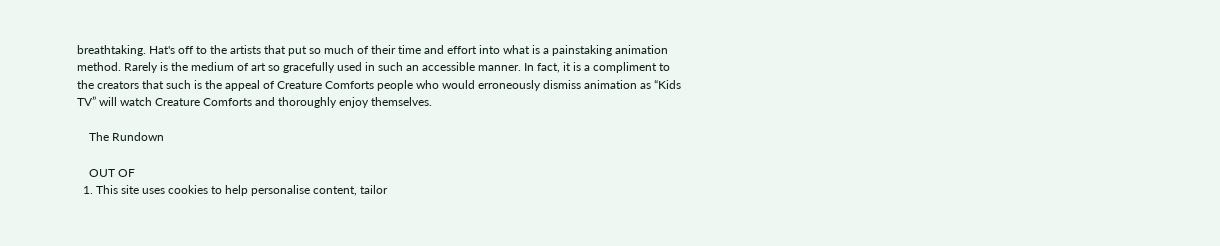breathtaking. Hat's off to the artists that put so much of their time and effort into what is a painstaking animation method. Rarely is the medium of art so gracefully used in such an accessible manner. In fact, it is a compliment to the creators that such is the appeal of Creature Comforts people who would erroneously dismiss animation as “Kids TV” will watch Creature Comforts and thoroughly enjoy themselves.

    The Rundown

    OUT OF
  1. This site uses cookies to help personalise content, tailor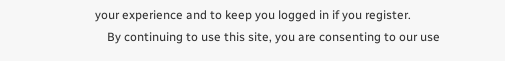your experience and to keep you logged in if you register.
    By continuing to use this site, you are consenting to our use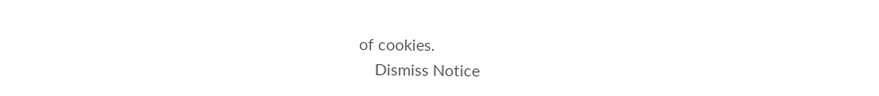of cookies.
    Dismiss Notice